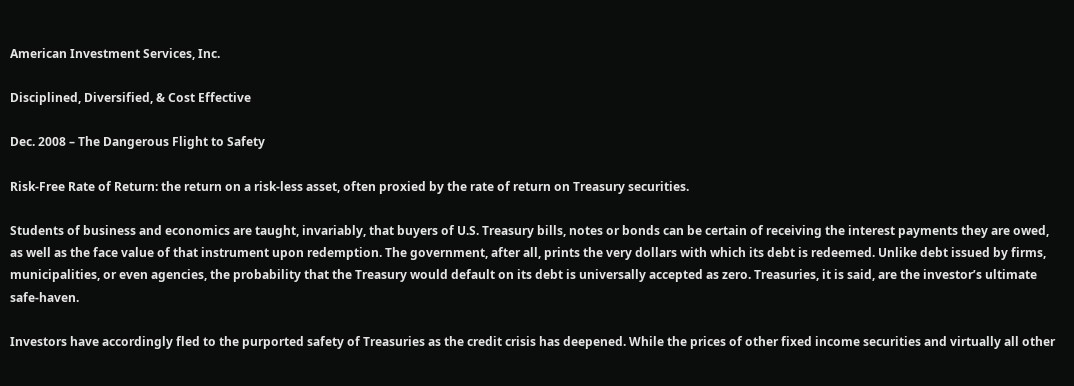American Investment Services, Inc.

Disciplined, Diversified, & Cost Effective

Dec. 2008 – The Dangerous Flight to Safety

Risk-Free Rate of Return: the return on a risk-less asset, often proxied by the rate of return on Treasury securities.

Students of business and economics are taught, invariably, that buyers of U.S. Treasury bills, notes or bonds can be certain of receiving the interest payments they are owed, as well as the face value of that instrument upon redemption. The government, after all, prints the very dollars with which its debt is redeemed. Unlike debt issued by firms, municipalities, or even agencies, the probability that the Treasury would default on its debt is universally accepted as zero. Treasuries, it is said, are the investor’s ultimate safe-haven.

Investors have accordingly fled to the purported safety of Treasuries as the credit crisis has deepened. While the prices of other fixed income securities and virtually all other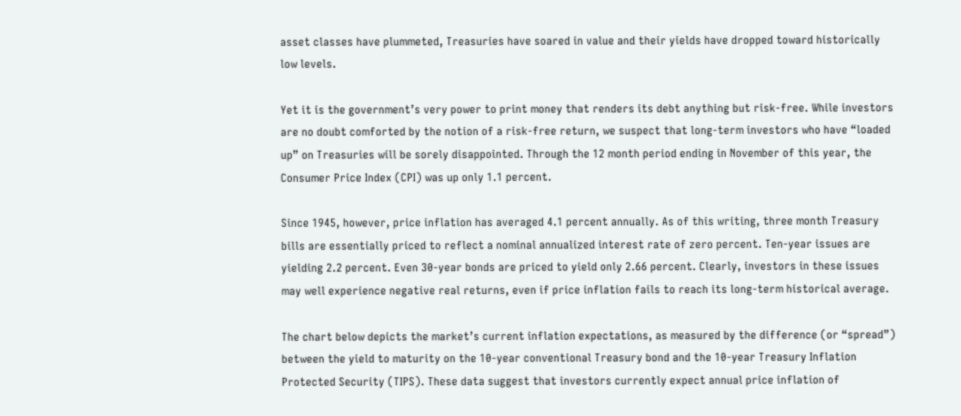asset classes have plummeted, Treasuries have soared in value and their yields have dropped toward historically low levels.

Yet it is the government’s very power to print money that renders its debt anything but risk-free. While investors are no doubt comforted by the notion of a risk-free return, we suspect that long-term investors who have “loaded up” on Treasuries will be sorely disappointed. Through the 12 month period ending in November of this year, the Consumer Price Index (CPI) was up only 1.1 percent.

Since 1945, however, price inflation has averaged 4.1 percent annually. As of this writing, three month Treasury bills are essentially priced to reflect a nominal annualized interest rate of zero percent. Ten-year issues are yielding 2.2 percent. Even 30-year bonds are priced to yield only 2.66 percent. Clearly, investors in these issues may well experience negative real returns, even if price inflation fails to reach its long-term historical average.

The chart below depicts the market’s current inflation expectations, as measured by the difference (or “spread”) between the yield to maturity on the 10-year conventional Treasury bond and the 10-year Treasury Inflation Protected Security (TIPS). These data suggest that investors currently expect annual price inflation of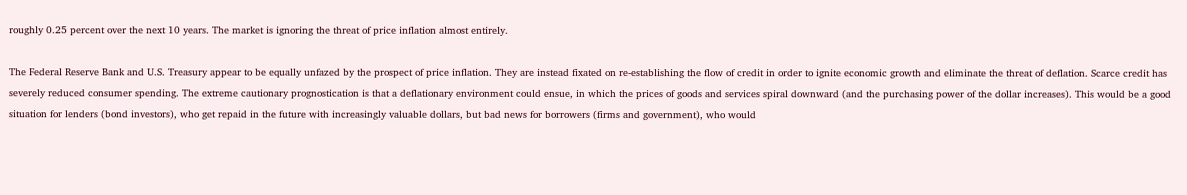roughly 0.25 percent over the next 10 years. The market is ignoring the threat of price inflation almost entirely.

The Federal Reserve Bank and U.S. Treasury appear to be equally unfazed by the prospect of price inflation. They are instead fixated on re-establishing the flow of credit in order to ignite economic growth and eliminate the threat of deflation. Scarce credit has severely reduced consumer spending. The extreme cautionary prognostication is that a deflationary environment could ensue, in which the prices of goods and services spiral downward (and the purchasing power of the dollar increases). This would be a good situation for lenders (bond investors), who get repaid in the future with increasingly valuable dollars, but bad news for borrowers (firms and government), who would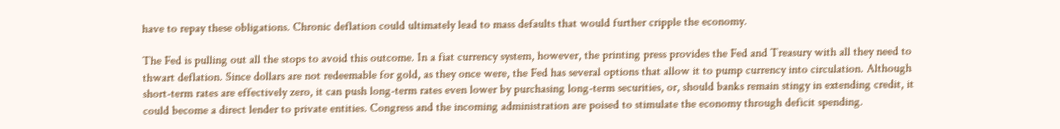have to repay these obligations. Chronic deflation could ultimately lead to mass defaults that would further cripple the economy.

The Fed is pulling out all the stops to avoid this outcome. In a fiat currency system, however, the printing press provides the Fed and Treasury with all they need to thwart deflation. Since dollars are not redeemable for gold, as they once were, the Fed has several options that allow it to pump currency into circulation. Although short-term rates are effectively zero, it can push long-term rates even lower by purchasing long-term securities, or, should banks remain stingy in extending credit, it could become a direct lender to private entities. Congress and the incoming administration are poised to stimulate the economy through deficit spending.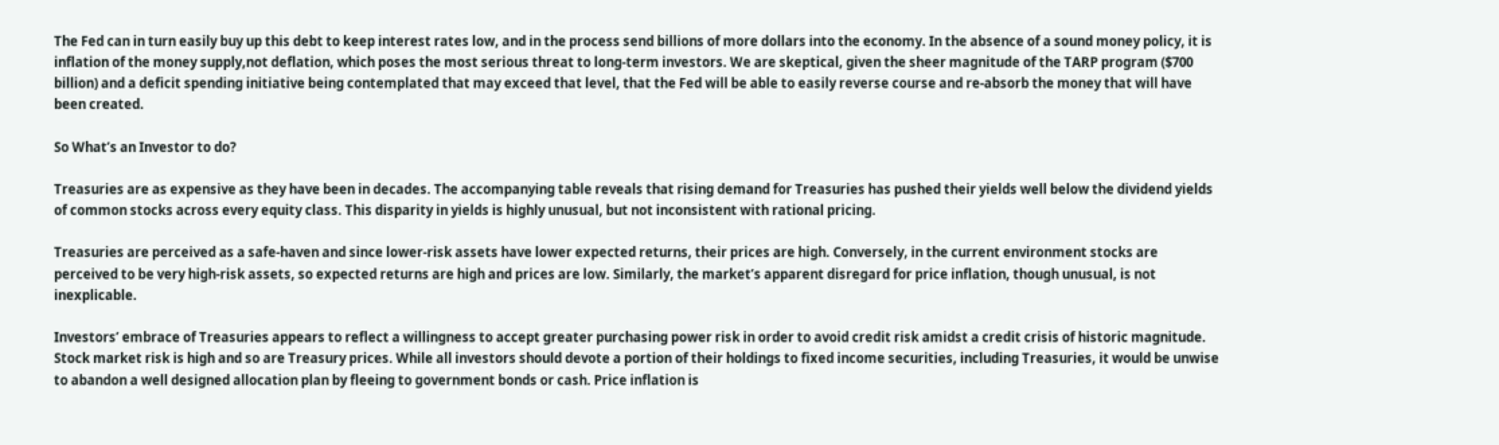The Fed can in turn easily buy up this debt to keep interest rates low, and in the process send billions of more dollars into the economy. In the absence of a sound money policy, it is inflation of the money supply,not deflation, which poses the most serious threat to long-term investors. We are skeptical, given the sheer magnitude of the TARP program ($700 billion) and a deficit spending initiative being contemplated that may exceed that level, that the Fed will be able to easily reverse course and re-absorb the money that will have been created.

So What’s an Investor to do?

Treasuries are as expensive as they have been in decades. The accompanying table reveals that rising demand for Treasuries has pushed their yields well below the dividend yields of common stocks across every equity class. This disparity in yields is highly unusual, but not inconsistent with rational pricing.

Treasuries are perceived as a safe-haven and since lower-risk assets have lower expected returns, their prices are high. Conversely, in the current environment stocks are perceived to be very high-risk assets, so expected returns are high and prices are low. Similarly, the market’s apparent disregard for price inflation, though unusual, is not inexplicable.

Investors’ embrace of Treasuries appears to reflect a willingness to accept greater purchasing power risk in order to avoid credit risk amidst a credit crisis of historic magnitude. Stock market risk is high and so are Treasury prices. While all investors should devote a portion of their holdings to fixed income securities, including Treasuries, it would be unwise to abandon a well designed allocation plan by fleeing to government bonds or cash. Price inflation is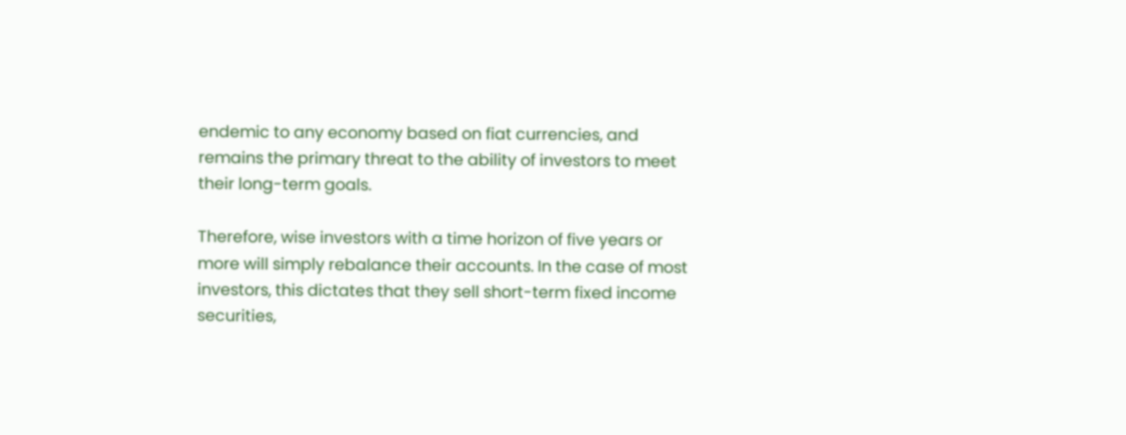endemic to any economy based on fiat currencies, and remains the primary threat to the ability of investors to meet their long-term goals.

Therefore, wise investors with a time horizon of five years or more will simply rebalance their accounts. In the case of most investors, this dictates that they sell short-term fixed income securities,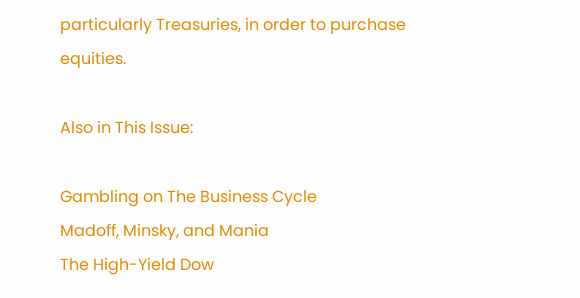particularly Treasuries, in order to purchase equities.

Also in This Issue:

Gambling on The Business Cycle
Madoff, Minsky, and Mania
The High-Yield Dow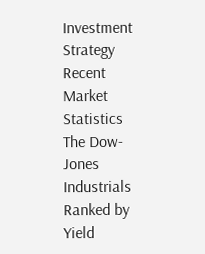Investment Strategy
Recent Market Statistics
The Dow-Jones Industrials Ranked by Yield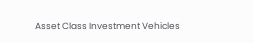Asset Class Investment Vehicles